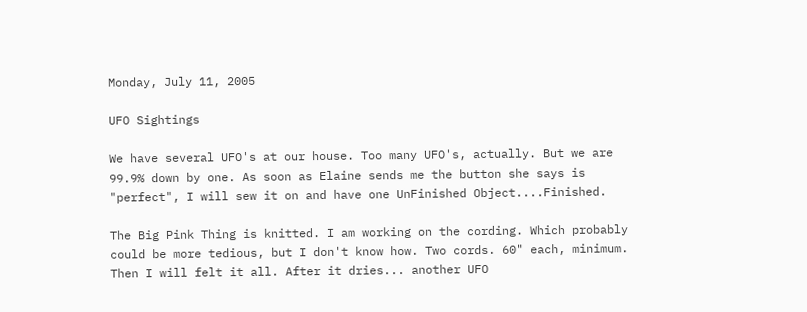Monday, July 11, 2005

UFO Sightings

We have several UFO's at our house. Too many UFO's, actually. But we are 99.9% down by one. As soon as Elaine sends me the button she says is "perfect", I will sew it on and have one UnFinished Object....Finished.

The Big Pink Thing is knitted. I am working on the cording. Which probably could be more tedious, but I don't know how. Two cords. 60" each, minimum. Then I will felt it all. After it dries... another UFO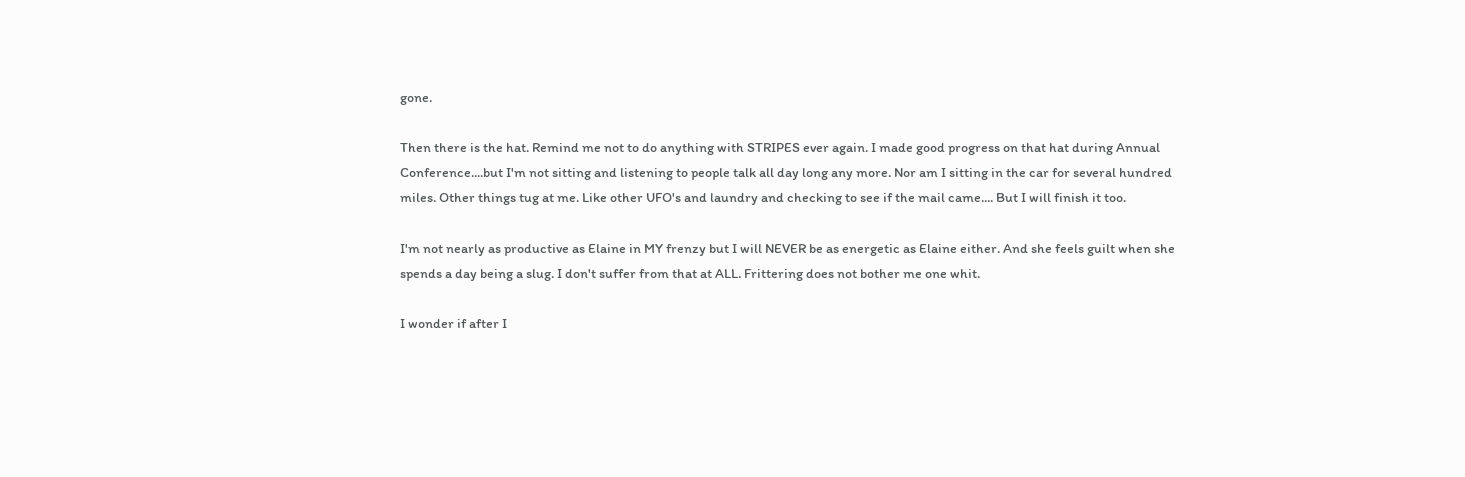gone.

Then there is the hat. Remind me not to do anything with STRIPES ever again. I made good progress on that hat during Annual Conference....but I'm not sitting and listening to people talk all day long any more. Nor am I sitting in the car for several hundred miles. Other things tug at me. Like other UFO's and laundry and checking to see if the mail came.... But I will finish it too.

I'm not nearly as productive as Elaine in MY frenzy but I will NEVER be as energetic as Elaine either. And she feels guilt when she spends a day being a slug. I don't suffer from that at ALL. Frittering does not bother me one whit.

I wonder if after I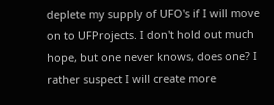deplete my supply of UFO's if I will move on to UFProjects. I don't hold out much hope, but one never knows, does one? I rather suspect I will create more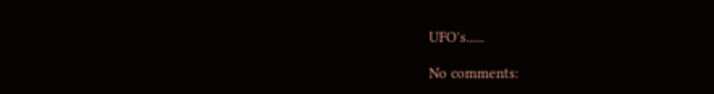UFO's......

No comments: